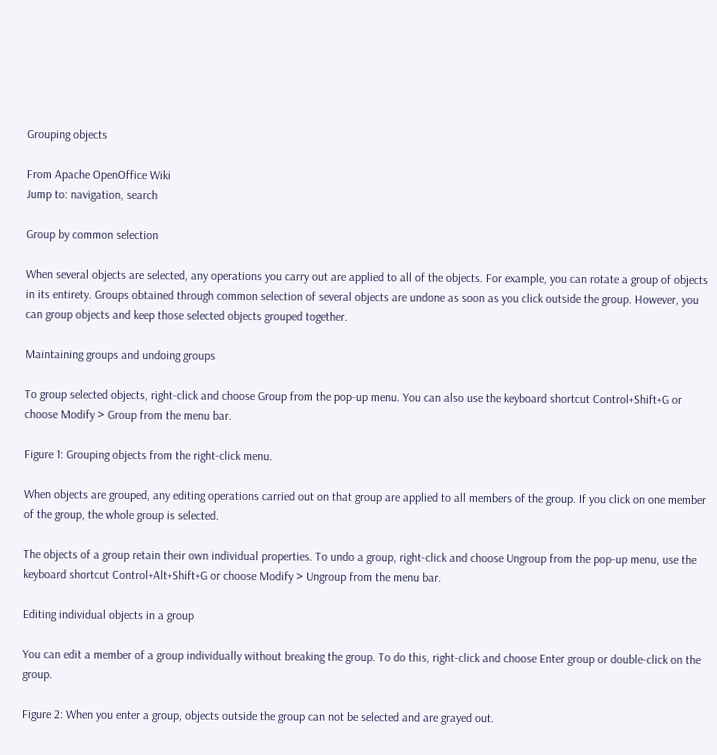Grouping objects

From Apache OpenOffice Wiki
Jump to: navigation, search

Group by common selection

When several objects are selected, any operations you carry out are applied to all of the objects. For example, you can rotate a group of objects in its entirety. Groups obtained through common selection of several objects are undone as soon as you click outside the group. However, you can group objects and keep those selected objects grouped together.

Maintaining groups and undoing groups

To group selected objects, right-click and choose Group from the pop-up menu. You can also use the keyboard shortcut Control+Shift+G or choose Modify > Group from the menu bar.

Figure 1: Grouping objects from the right-click menu.

When objects are grouped, any editing operations carried out on that group are applied to all members of the group. If you click on one member of the group, the whole group is selected.

The objects of a group retain their own individual properties. To undo a group, right-click and choose Ungroup from the pop-up menu, use the keyboard shortcut Control+Alt+Shift+G or choose Modify > Ungroup from the menu bar.

Editing individual objects in a group

You can edit a member of a group individually without breaking the group. To do this, right-click and choose Enter group or double-click on the group.

Figure 2: When you enter a group, objects outside the group can not be selected and are grayed out.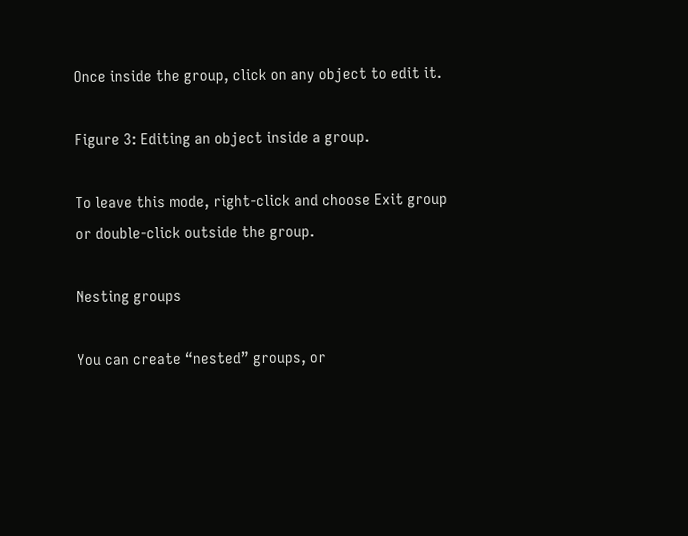Once inside the group, click on any object to edit it.

Figure 3: Editing an object inside a group.

To leave this mode, right-click and choose Exit group or double-click outside the group.

Nesting groups

You can create “nested” groups, or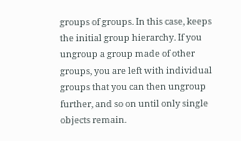groups of groups. In this case, keeps the initial group hierarchy. If you ungroup a group made of other groups, you are left with individual groups that you can then ungroup further, and so on until only single objects remain.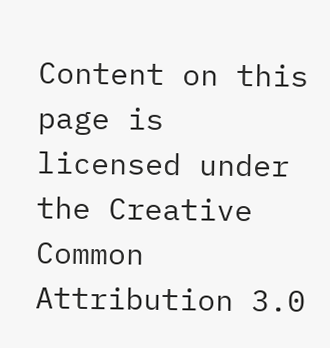Content on this page is licensed under the Creative Common Attribution 3.0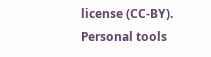license (CC-BY).
Personal tools